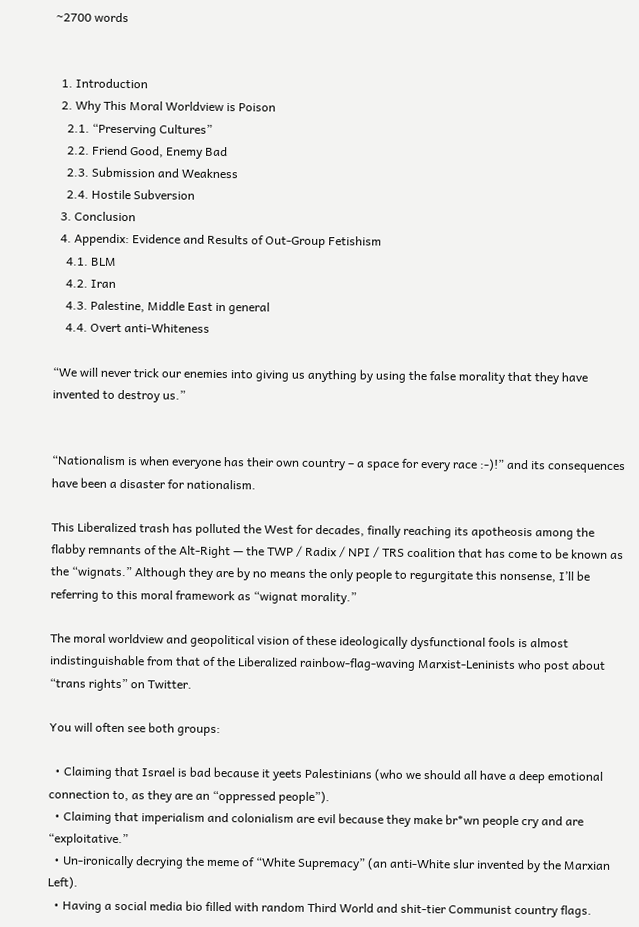~2700 words


  1. Introduction
  2. Why This Moral Worldview is Poison
    2.1. “Preserving Cultures”
    2.2. Friend Good, Enemy Bad
    2.3. Submission and Weakness
    2.4. Hostile Subversion
  3. Conclusion
  4. Appendix: Evidence and Results of Out-Group Fetishism
    4.1. BLM
    4.2. Iran
    4.3. Palestine, Middle East in general
    4.4. Overt anti-Whiteness

“We will never trick our enemies into giving us anything by using the false morality that they have invented to destroy us.”


“Nationalism is when everyone has their own country – a space for every race :-)!” and its consequences have been a disaster for nationalism.

This Liberalized trash has polluted the West for decades, finally reaching its apotheosis among the flabby remnants of the Alt-Right — the TWP / Radix / NPI / TRS coalition that has come to be known as the “wignats.” Although they are by no means the only people to regurgitate this nonsense, I’ll be referring to this moral framework as “wignat morality.”

The moral worldview and geopolitical vision of these ideologically dysfunctional fools is almost indistinguishable from that of the Liberalized rainbow-flag-waving Marxist-Leninists who post about “trans rights” on Twitter.

You will often see both groups:

  • Claiming that Israel is bad because it yeets Palestinians (who we should all have a deep emotional connection to, as they are an “oppressed people”).
  • Claiming that imperialism and colonialism are evil because they make br*wn people cry and are “exploitative.”
  • Un-ironically decrying the meme of “White Supremacy” (an anti-White slur invented by the Marxian Left).
  • Having a social media bio filled with random Third World and shit-tier Communist country flags.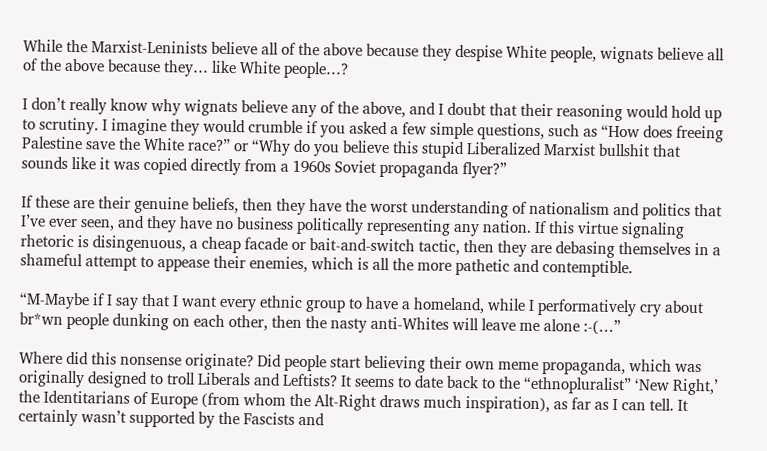While the Marxist-Leninists believe all of the above because they despise White people, wignats believe all of the above because they… like White people…?

I don’t really know why wignats believe any of the above, and I doubt that their reasoning would hold up to scrutiny. I imagine they would crumble if you asked a few simple questions, such as “How does freeing Palestine save the White race?” or “Why do you believe this stupid Liberalized Marxist bullshit that sounds like it was copied directly from a 1960s Soviet propaganda flyer?”

If these are their genuine beliefs, then they have the worst understanding of nationalism and politics that I’ve ever seen, and they have no business politically representing any nation. If this virtue signaling rhetoric is disingenuous, a cheap facade or bait-and-switch tactic, then they are debasing themselves in a shameful attempt to appease their enemies, which is all the more pathetic and contemptible.

“M-Maybe if I say that I want every ethnic group to have a homeland, while I performatively cry about br*wn people dunking on each other, then the nasty anti-Whites will leave me alone :-(…”

Where did this nonsense originate? Did people start believing their own meme propaganda, which was originally designed to troll Liberals and Leftists? It seems to date back to the “ethnopluralist” ‘New Right,’ the Identitarians of Europe (from whom the Alt-Right draws much inspiration), as far as I can tell. It certainly wasn’t supported by the Fascists and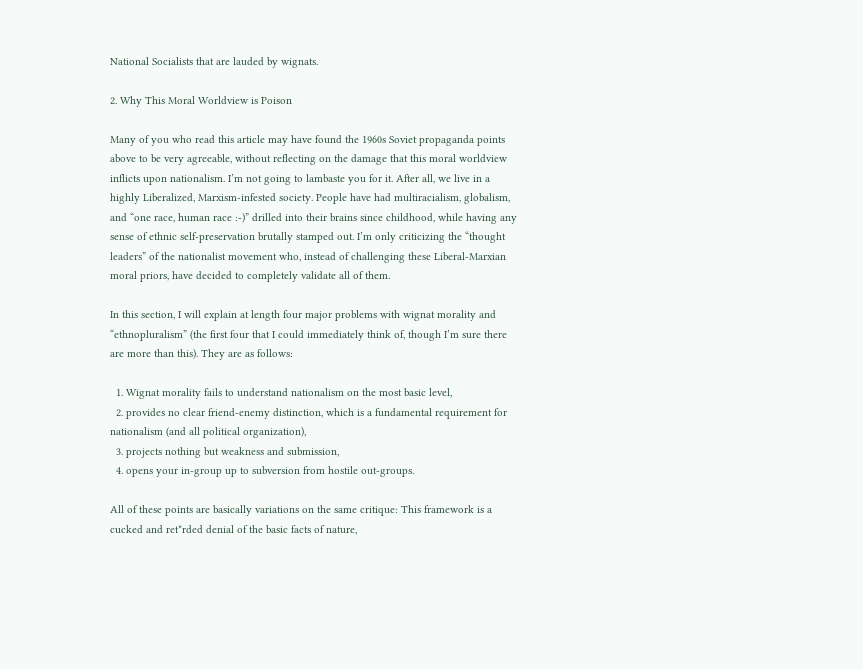National Socialists that are lauded by wignats.

2. Why This Moral Worldview is Poison

Many of you who read this article may have found the 1960s Soviet propaganda points above to be very agreeable, without reflecting on the damage that this moral worldview inflicts upon nationalism. I’m not going to lambaste you for it. After all, we live in a highly Liberalized, Marxism-infested society. People have had multiracialism, globalism, and “one race, human race :-)” drilled into their brains since childhood, while having any sense of ethnic self-preservation brutally stamped out. I’m only criticizing the “thought leaders” of the nationalist movement who, instead of challenging these Liberal-Marxian moral priors, have decided to completely validate all of them.

In this section, I will explain at length four major problems with wignat morality and “ethnopluralism” (the first four that I could immediately think of, though I’m sure there are more than this). They are as follows:

  1. Wignat morality fails to understand nationalism on the most basic level,
  2. provides no clear friend-enemy distinction, which is a fundamental requirement for nationalism (and all political organization),
  3. projects nothing but weakness and submission,
  4. opens your in-group up to subversion from hostile out-groups.

All of these points are basically variations on the same critique: This framework is a cucked and ret*rded denial of the basic facts of nature,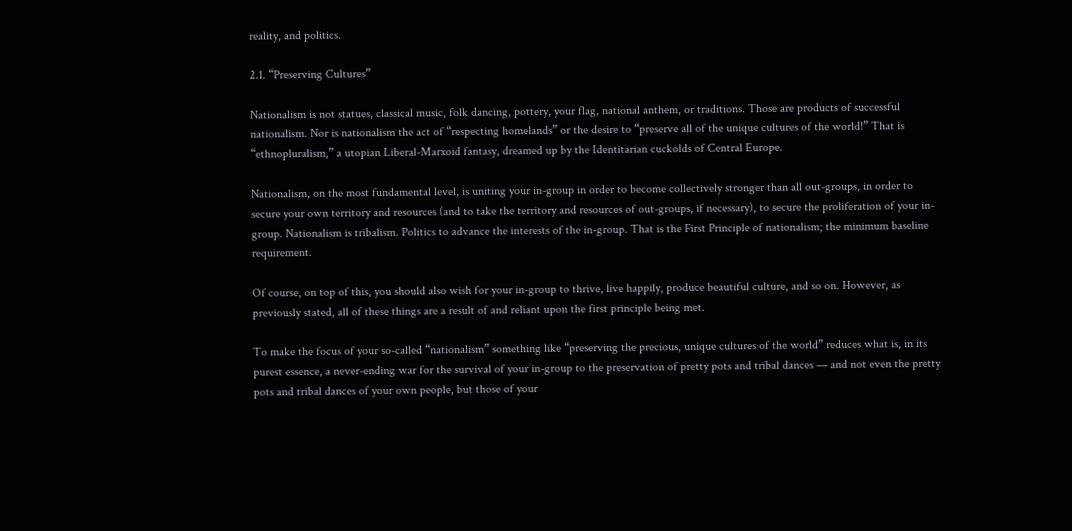reality, and politics.

2.1. “Preserving Cultures”

Nationalism is not statues, classical music, folk dancing, pottery, your flag, national anthem, or traditions. Those are products of successful nationalism. Nor is nationalism the act of “respecting homelands” or the desire to “preserve all of the unique cultures of the world!” That is “ethnopluralism,” a utopian Liberal-Marxoid fantasy, dreamed up by the Identitarian cuckolds of Central Europe.

Nationalism, on the most fundamental level, is uniting your in-group in order to become collectively stronger than all out-groups, in order to secure your own territory and resources (and to take the territory and resources of out-groups, if necessary), to secure the proliferation of your in-group. Nationalism is tribalism. Politics to advance the interests of the in-group. That is the First Principle of nationalism; the minimum baseline requirement.

Of course, on top of this, you should also wish for your in-group to thrive, live happily, produce beautiful culture, and so on. However, as previously stated, all of these things are a result of and reliant upon the first principle being met.

To make the focus of your so-called “nationalism” something like “preserving the precious, unique cultures of the world” reduces what is, in its purest essence, a never-ending war for the survival of your in-group to the preservation of pretty pots and tribal dances — and not even the pretty pots and tribal dances of your own people, but those of your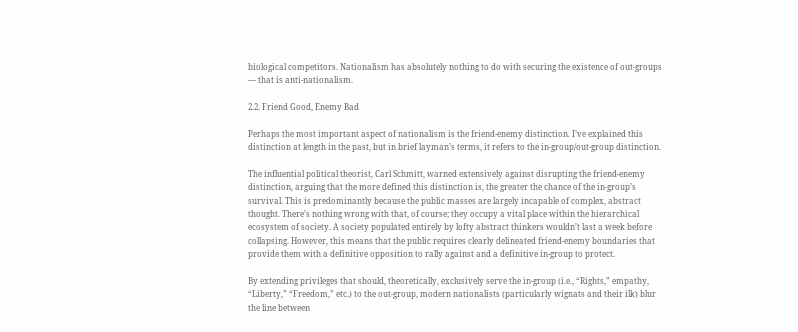biological competitors. Nationalism has absolutely nothing to do with securing the existence of out-groups — that is anti-nationalism.

2.2. Friend Good, Enemy Bad

Perhaps the most important aspect of nationalism is the friend-enemy distinction. I’ve explained this distinction at length in the past, but in brief layman’s terms, it refers to the in-group/out-group distinction.

The influential political theorist, Carl Schmitt, warned extensively against disrupting the friend-enemy distinction, arguing that the more defined this distinction is, the greater the chance of the in-group’s survival. This is predominantly because the public masses are largely incapable of complex, abstract thought. There’s nothing wrong with that, of course; they occupy a vital place within the hierarchical ecosystem of society. A society populated entirely by lofty abstract thinkers wouldn’t last a week before collapsing. However, this means that the public requires clearly delineated friend-enemy boundaries that provide them with a definitive opposition to rally against and a definitive in-group to protect.

By extending privileges that should, theoretically, exclusively serve the in-group (i.e., “Rights,” empathy, “Liberty,” “Freedom,” etc.) to the out-group, modern nationalists (particularly wignats and their ilk) blur the line between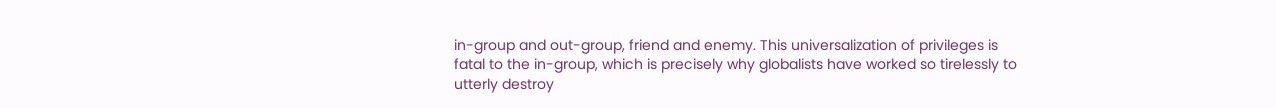in-group and out-group, friend and enemy. This universalization of privileges is fatal to the in-group, which is precisely why globalists have worked so tirelessly to utterly destroy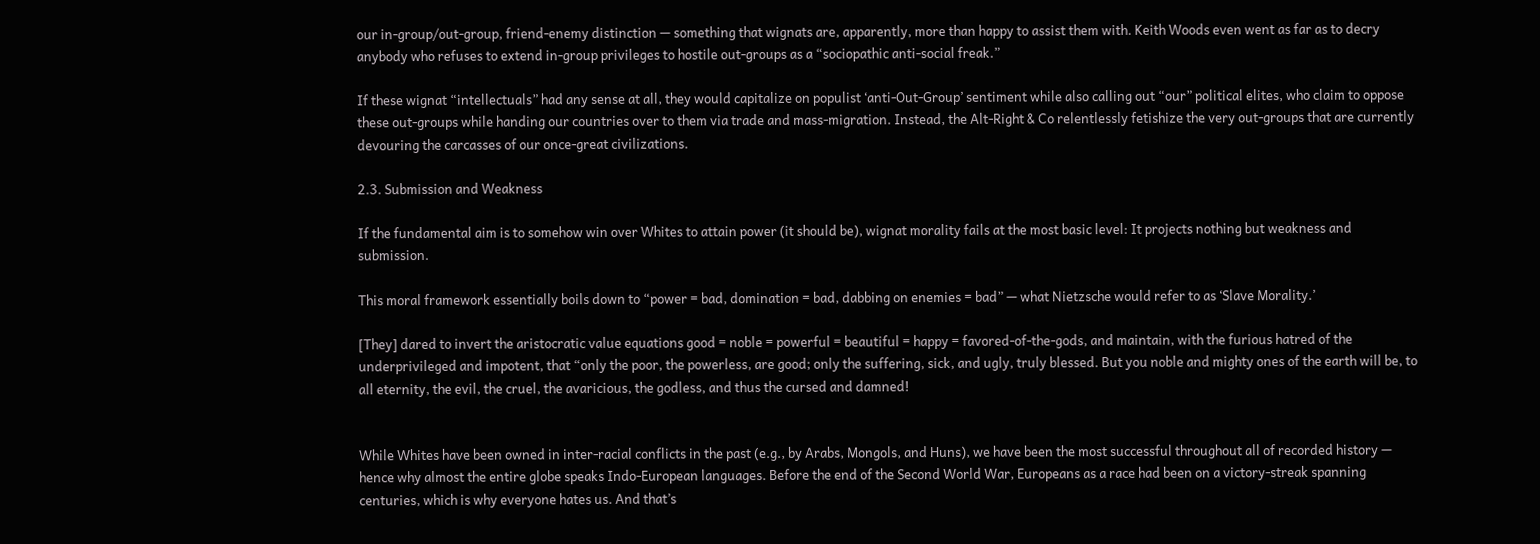our in-group/out-group, friend-enemy distinction — something that wignats are, apparently, more than happy to assist them with. Keith Woods even went as far as to decry anybody who refuses to extend in-group privileges to hostile out-groups as a “sociopathic anti-social freak.”

If these wignat “intellectuals” had any sense at all, they would capitalize on populist ‘anti-Out-Group’ sentiment while also calling out “our” political elites, who claim to oppose these out-groups while handing our countries over to them via trade and mass-migration. Instead, the Alt-Right & Co relentlessly fetishize the very out-groups that are currently devouring the carcasses of our once-great civilizations.

2.3. Submission and Weakness

If the fundamental aim is to somehow win over Whites to attain power (it should be), wignat morality fails at the most basic level: It projects nothing but weakness and submission.

This moral framework essentially boils down to “power = bad, domination = bad, dabbing on enemies = bad” — what Nietzsche would refer to as ‘Slave Morality.’

[They] dared to invert the aristocratic value equations good = noble = powerful = beautiful = happy = favored-of-the-gods, and maintain, with the furious hatred of the underprivileged and impotent, that “only the poor, the powerless, are good; only the suffering, sick, and ugly, truly blessed. But you noble and mighty ones of the earth will be, to all eternity, the evil, the cruel, the avaricious, the godless, and thus the cursed and damned!


While Whites have been owned in inter-racial conflicts in the past (e.g., by Arabs, Mongols, and Huns), we have been the most successful throughout all of recorded history — hence why almost the entire globe speaks Indo-European languages. Before the end of the Second World War, Europeans as a race had been on a victory-streak spanning centuries, which is why everyone hates us. And that’s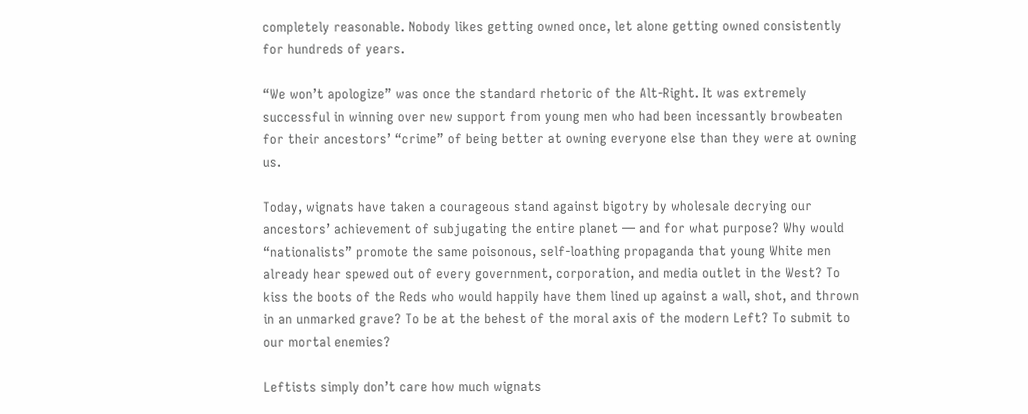completely reasonable. Nobody likes getting owned once, let alone getting owned consistently for hundreds of years.

“We won’t apologize” was once the standard rhetoric of the Alt-Right. It was extremely successful in winning over new support from young men who had been incessantly browbeaten for their ancestors’ “crime” of being better at owning everyone else than they were at owning us.

Today, wignats have taken a courageous stand against bigotry by wholesale decrying our ancestors’ achievement of subjugating the entire planet — and for what purpose? Why would “nationalists” promote the same poisonous, self-loathing propaganda that young White men already hear spewed out of every government, corporation, and media outlet in the West? To kiss the boots of the Reds who would happily have them lined up against a wall, shot, and thrown in an unmarked grave? To be at the behest of the moral axis of the modern Left? To submit to our mortal enemies?

Leftists simply don’t care how much wignats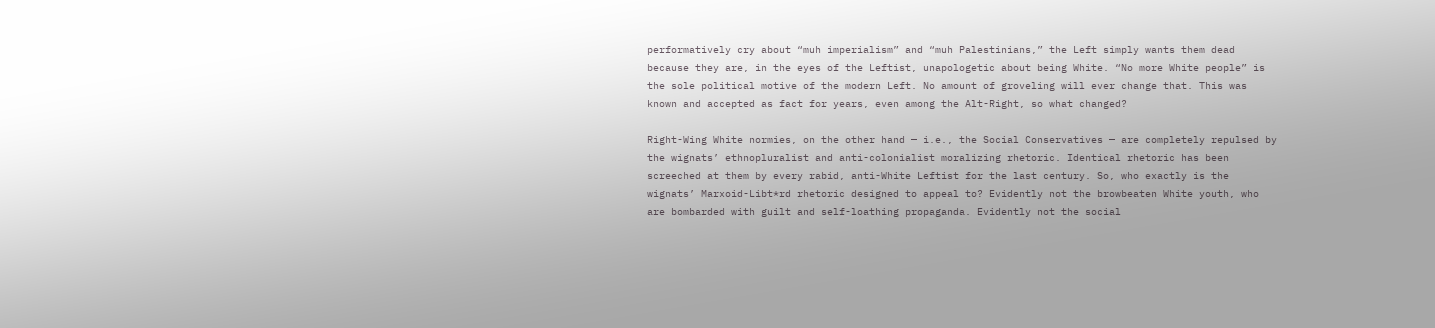performatively cry about “muh imperialism” and “muh Palestinians,” the Left simply wants them dead because they are, in the eyes of the Leftist, unapologetic about being White. “No more White people” is the sole political motive of the modern Left. No amount of groveling will ever change that. This was known and accepted as fact for years, even among the Alt-Right, so what changed?

Right-Wing White normies, on the other hand — i.e., the Social Conservatives — are completely repulsed by the wignats’ ethnopluralist and anti-colonialist moralizing rhetoric. Identical rhetoric has been screeched at them by every rabid, anti-White Leftist for the last century. So, who exactly is the wignats’ Marxoid-Libt*rd rhetoric designed to appeal to? Evidently not the browbeaten White youth, who are bombarded with guilt and self-loathing propaganda. Evidently not the social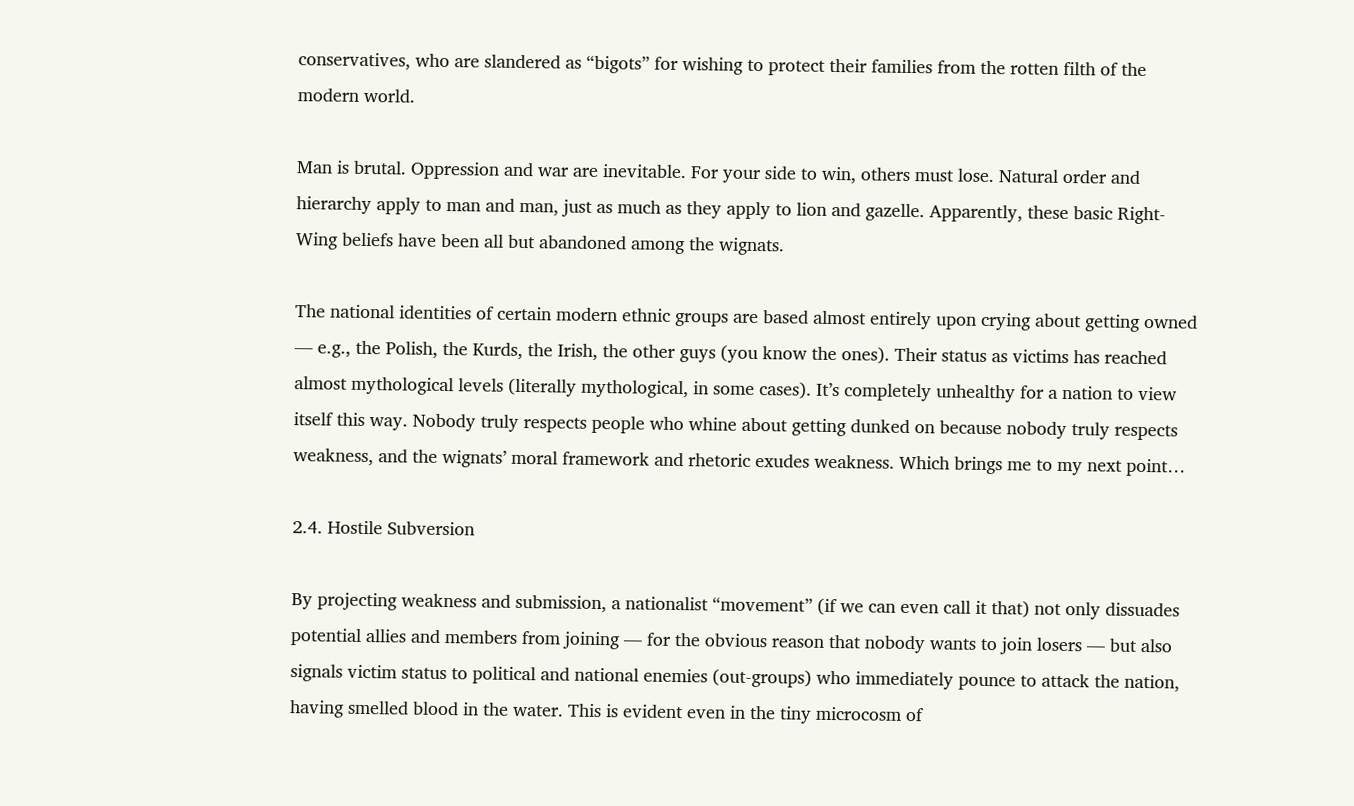conservatives, who are slandered as “bigots” for wishing to protect their families from the rotten filth of the modern world.

Man is brutal. Oppression and war are inevitable. For your side to win, others must lose. Natural order and hierarchy apply to man and man, just as much as they apply to lion and gazelle. Apparently, these basic Right-Wing beliefs have been all but abandoned among the wignats.

The national identities of certain modern ethnic groups are based almost entirely upon crying about getting owned — e.g., the Polish, the Kurds, the Irish, the other guys (you know the ones). Their status as victims has reached almost mythological levels (literally mythological, in some cases). It’s completely unhealthy for a nation to view itself this way. Nobody truly respects people who whine about getting dunked on because nobody truly respects weakness, and the wignats’ moral framework and rhetoric exudes weakness. Which brings me to my next point…

2.4. Hostile Subversion

By projecting weakness and submission, a nationalist “movement” (if we can even call it that) not only dissuades potential allies and members from joining — for the obvious reason that nobody wants to join losers — but also signals victim status to political and national enemies (out-groups) who immediately pounce to attack the nation, having smelled blood in the water. This is evident even in the tiny microcosm of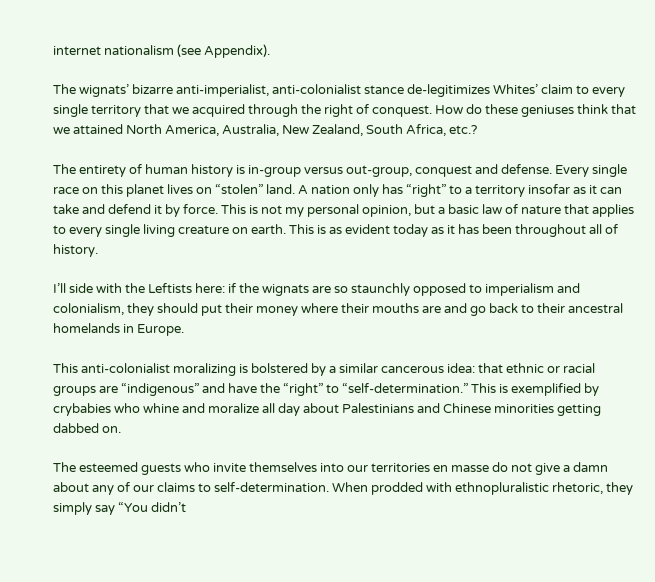internet nationalism (see Appendix).

The wignats’ bizarre anti-imperialist, anti-colonialist stance de-legitimizes Whites’ claim to every single territory that we acquired through the right of conquest. How do these geniuses think that we attained North America, Australia, New Zealand, South Africa, etc.?

The entirety of human history is in-group versus out-group, conquest and defense. Every single race on this planet lives on “stolen” land. A nation only has “right” to a territory insofar as it can take and defend it by force. This is not my personal opinion, but a basic law of nature that applies to every single living creature on earth. This is as evident today as it has been throughout all of history.

I’ll side with the Leftists here: if the wignats are so staunchly opposed to imperialism and colonialism, they should put their money where their mouths are and go back to their ancestral homelands in Europe.

This anti-colonialist moralizing is bolstered by a similar cancerous idea: that ethnic or racial groups are “indigenous” and have the “right” to “self-determination.” This is exemplified by crybabies who whine and moralize all day about Palestinians and Chinese minorities getting dabbed on.

The esteemed guests who invite themselves into our territories en masse do not give a damn about any of our claims to self-determination. When prodded with ethnopluralistic rhetoric, they simply say “You didn’t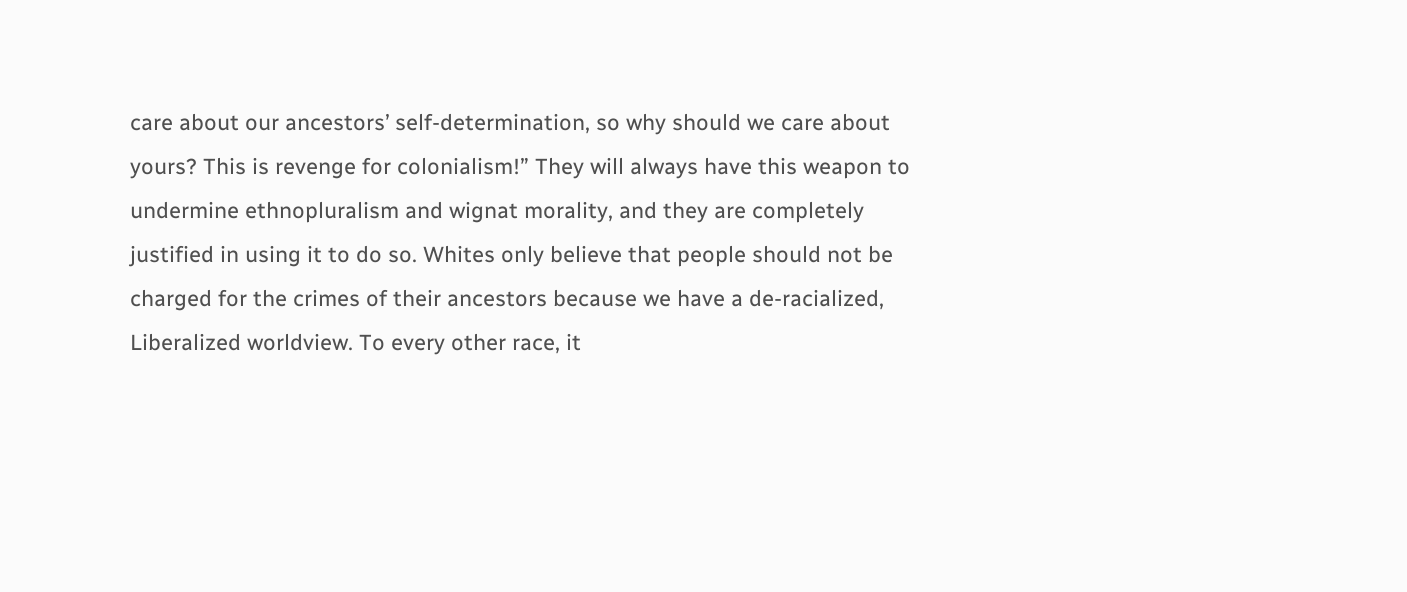care about our ancestors’ self-determination, so why should we care about yours? This is revenge for colonialism!” They will always have this weapon to undermine ethnopluralism and wignat morality, and they are completely justified in using it to do so. Whites only believe that people should not be charged for the crimes of their ancestors because we have a de-racialized, Liberalized worldview. To every other race, it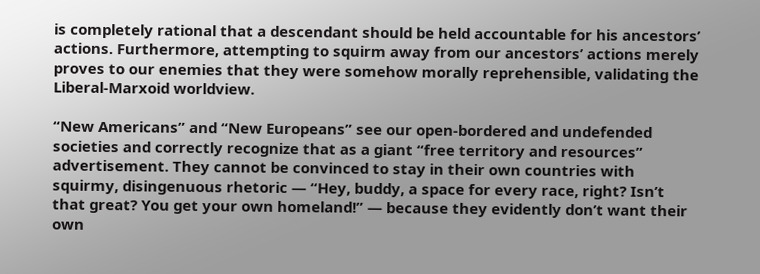is completely rational that a descendant should be held accountable for his ancestors’ actions. Furthermore, attempting to squirm away from our ancestors’ actions merely proves to our enemies that they were somehow morally reprehensible, validating the Liberal-Marxoid worldview.

“New Americans” and “New Europeans” see our open-bordered and undefended societies and correctly recognize that as a giant “free territory and resources” advertisement. They cannot be convinced to stay in their own countries with squirmy, disingenuous rhetoric — “Hey, buddy, a space for every race, right? Isn’t that great? You get your own homeland!” — because they evidently don’t want their own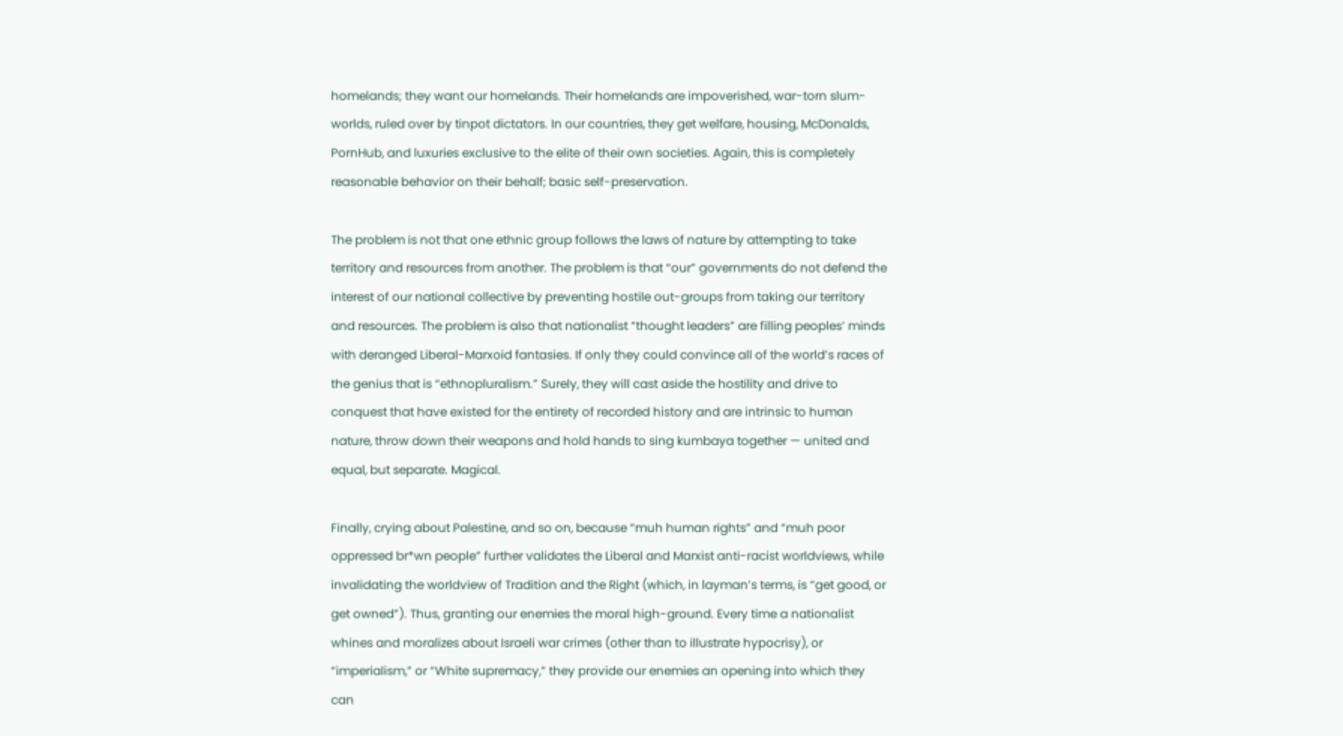homelands; they want our homelands. Their homelands are impoverished, war-torn slum-worlds, ruled over by tinpot dictators. In our countries, they get welfare, housing, McDonalds, PornHub, and luxuries exclusive to the elite of their own societies. Again, this is completely reasonable behavior on their behalf; basic self-preservation.

The problem is not that one ethnic group follows the laws of nature by attempting to take territory and resources from another. The problem is that “our” governments do not defend the interest of our national collective by preventing hostile out-groups from taking our territory and resources. The problem is also that nationalist “thought leaders” are filling peoples’ minds with deranged Liberal-Marxoid fantasies. If only they could convince all of the world’s races of the genius that is “ethnopluralism.” Surely, they will cast aside the hostility and drive to conquest that have existed for the entirety of recorded history and are intrinsic to human nature, throw down their weapons and hold hands to sing kumbaya together — united and equal, but separate. Magical.

Finally, crying about Palestine, and so on, because “muh human rights” and “muh poor oppressed br*wn people” further validates the Liberal and Marxist anti-racist worldviews, while invalidating the worldview of Tradition and the Right (which, in layman’s terms, is “get good, or get owned”). Thus, granting our enemies the moral high-ground. Every time a nationalist whines and moralizes about Israeli war crimes (other than to illustrate hypocrisy), or “imperialism,” or “White supremacy,” they provide our enemies an opening into which they can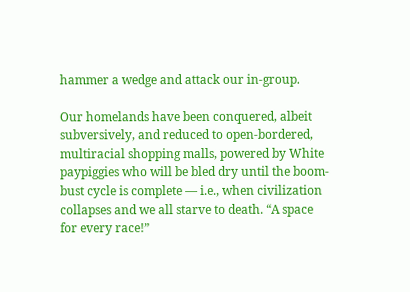hammer a wedge and attack our in-group.

Our homelands have been conquered, albeit subversively, and reduced to open-bordered, multiracial shopping malls, powered by White paypiggies who will be bled dry until the boom-bust cycle is complete — i.e., when civilization collapses and we all starve to death. “A space for every race!”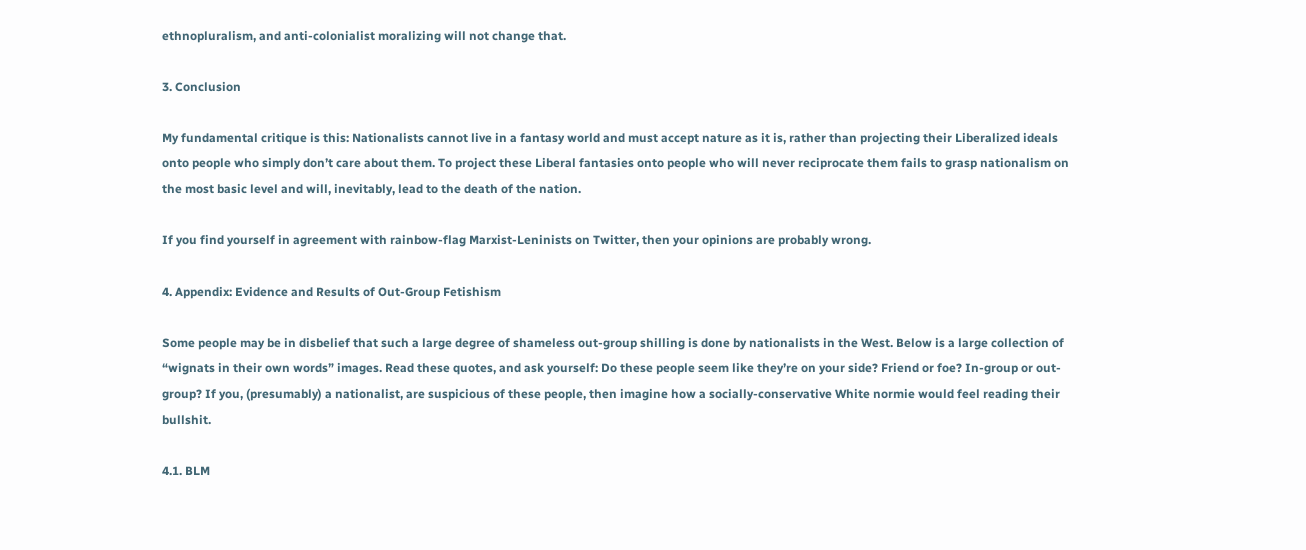ethnopluralism, and anti-colonialist moralizing will not change that.

3. Conclusion

My fundamental critique is this: Nationalists cannot live in a fantasy world and must accept nature as it is, rather than projecting their Liberalized ideals onto people who simply don’t care about them. To project these Liberal fantasies onto people who will never reciprocate them fails to grasp nationalism on the most basic level and will, inevitably, lead to the death of the nation.

If you find yourself in agreement with rainbow-flag Marxist-Leninists on Twitter, then your opinions are probably wrong.

4. Appendix: Evidence and Results of Out-Group Fetishism

Some people may be in disbelief that such a large degree of shameless out-group shilling is done by nationalists in the West. Below is a large collection of “wignats in their own words” images. Read these quotes, and ask yourself: Do these people seem like they’re on your side? Friend or foe? In-group or out-group? If you, (presumably) a nationalist, are suspicious of these people, then imagine how a socially-conservative White normie would feel reading their bullshit.

4.1. BLM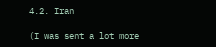4.2. Iran

(I was sent a lot more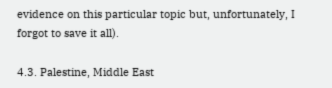evidence on this particular topic but, unfortunately, I forgot to save it all).

4.3. Palestine, Middle East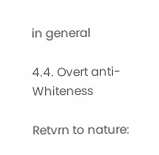in general

4.4. Overt anti-Whiteness

Retvrn to nature: